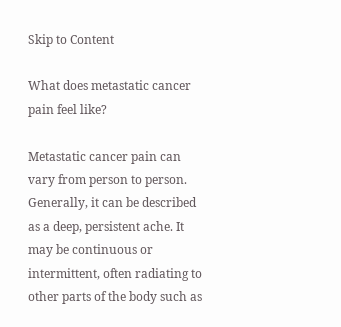Skip to Content

What does metastatic cancer pain feel like?

Metastatic cancer pain can vary from person to person. Generally, it can be described as a deep, persistent ache. It may be continuous or intermittent, often radiating to other parts of the body such as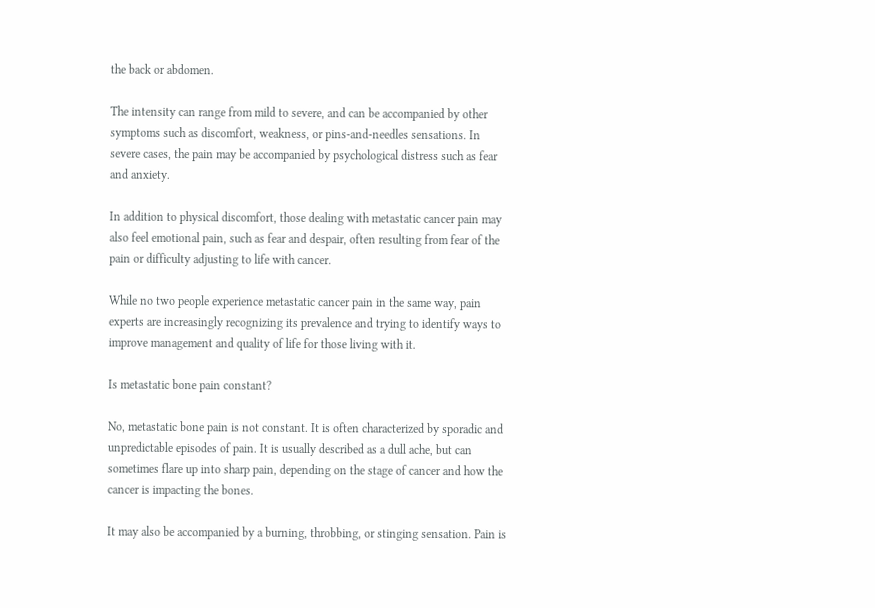the back or abdomen.

The intensity can range from mild to severe, and can be accompanied by other symptoms such as discomfort, weakness, or pins-and-needles sensations. In severe cases, the pain may be accompanied by psychological distress such as fear and anxiety.

In addition to physical discomfort, those dealing with metastatic cancer pain may also feel emotional pain, such as fear and despair, often resulting from fear of the pain or difficulty adjusting to life with cancer.

While no two people experience metastatic cancer pain in the same way, pain experts are increasingly recognizing its prevalence and trying to identify ways to improve management and quality of life for those living with it.

Is metastatic bone pain constant?

No, metastatic bone pain is not constant. It is often characterized by sporadic and unpredictable episodes of pain. It is usually described as a dull ache, but can sometimes flare up into sharp pain, depending on the stage of cancer and how the cancer is impacting the bones.

It may also be accompanied by a burning, throbbing, or stinging sensation. Pain is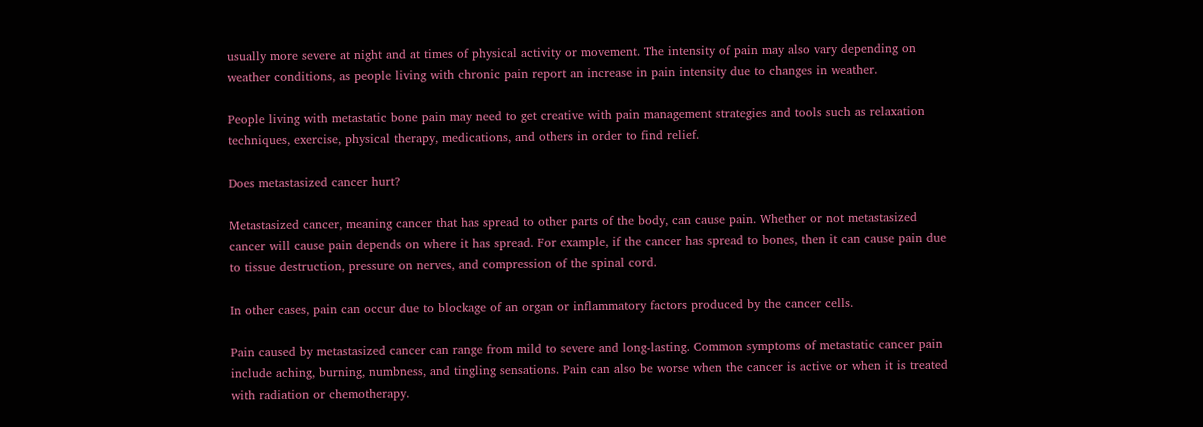usually more severe at night and at times of physical activity or movement. The intensity of pain may also vary depending on weather conditions, as people living with chronic pain report an increase in pain intensity due to changes in weather.

People living with metastatic bone pain may need to get creative with pain management strategies and tools such as relaxation techniques, exercise, physical therapy, medications, and others in order to find relief.

Does metastasized cancer hurt?

Metastasized cancer, meaning cancer that has spread to other parts of the body, can cause pain. Whether or not metastasized cancer will cause pain depends on where it has spread. For example, if the cancer has spread to bones, then it can cause pain due to tissue destruction, pressure on nerves, and compression of the spinal cord.

In other cases, pain can occur due to blockage of an organ or inflammatory factors produced by the cancer cells.

Pain caused by metastasized cancer can range from mild to severe and long-lasting. Common symptoms of metastatic cancer pain include aching, burning, numbness, and tingling sensations. Pain can also be worse when the cancer is active or when it is treated with radiation or chemotherapy.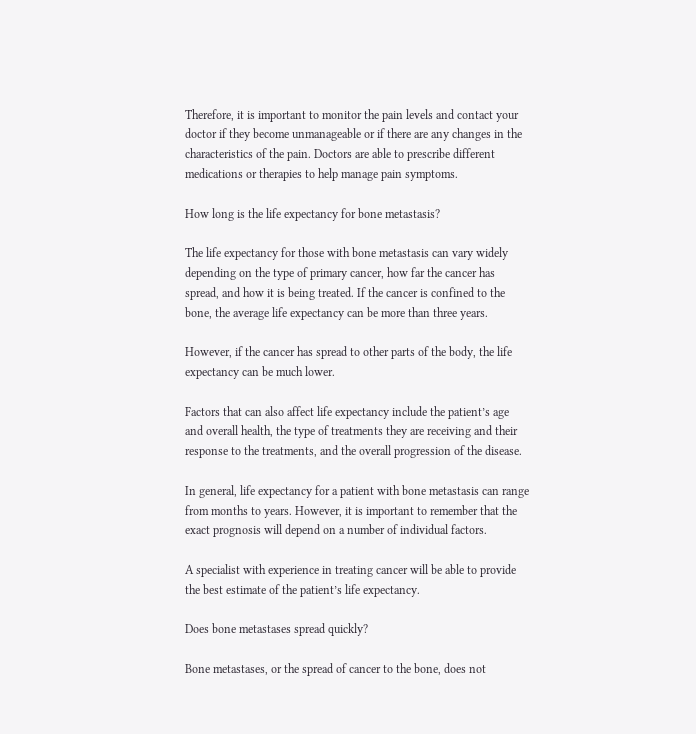Therefore, it is important to monitor the pain levels and contact your doctor if they become unmanageable or if there are any changes in the characteristics of the pain. Doctors are able to prescribe different medications or therapies to help manage pain symptoms.

How long is the life expectancy for bone metastasis?

The life expectancy for those with bone metastasis can vary widely depending on the type of primary cancer, how far the cancer has spread, and how it is being treated. If the cancer is confined to the bone, the average life expectancy can be more than three years.

However, if the cancer has spread to other parts of the body, the life expectancy can be much lower.

Factors that can also affect life expectancy include the patient’s age and overall health, the type of treatments they are receiving and their response to the treatments, and the overall progression of the disease.

In general, life expectancy for a patient with bone metastasis can range from months to years. However, it is important to remember that the exact prognosis will depend on a number of individual factors.

A specialist with experience in treating cancer will be able to provide the best estimate of the patient’s life expectancy.

Does bone metastases spread quickly?

Bone metastases, or the spread of cancer to the bone, does not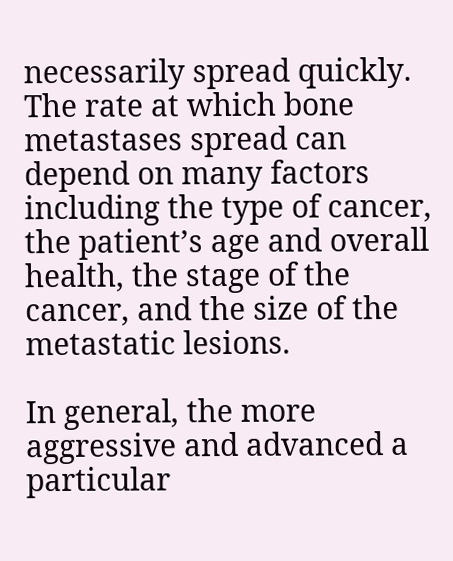necessarily spread quickly. The rate at which bone metastases spread can depend on many factors including the type of cancer, the patient’s age and overall health, the stage of the cancer, and the size of the metastatic lesions.

In general, the more aggressive and advanced a particular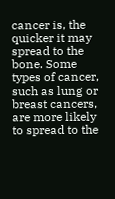cancer is, the quicker it may spread to the bone. Some types of cancer, such as lung or breast cancers, are more likely to spread to the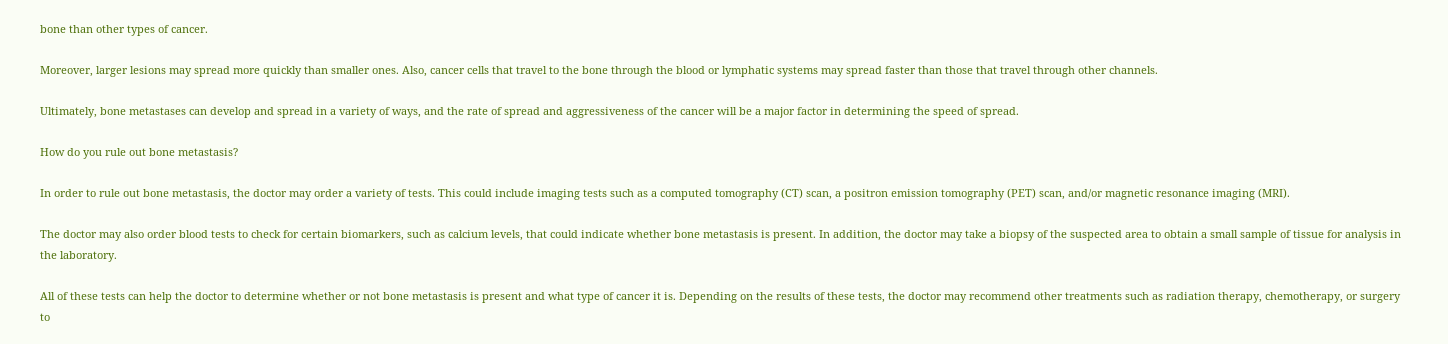bone than other types of cancer.

Moreover, larger lesions may spread more quickly than smaller ones. Also, cancer cells that travel to the bone through the blood or lymphatic systems may spread faster than those that travel through other channels.

Ultimately, bone metastases can develop and spread in a variety of ways, and the rate of spread and aggressiveness of the cancer will be a major factor in determining the speed of spread.

How do you rule out bone metastasis?

In order to rule out bone metastasis, the doctor may order a variety of tests. This could include imaging tests such as a computed tomography (CT) scan, a positron emission tomography (PET) scan, and/or magnetic resonance imaging (MRI).

The doctor may also order blood tests to check for certain biomarkers, such as calcium levels, that could indicate whether bone metastasis is present. In addition, the doctor may take a biopsy of the suspected area to obtain a small sample of tissue for analysis in the laboratory.

All of these tests can help the doctor to determine whether or not bone metastasis is present and what type of cancer it is. Depending on the results of these tests, the doctor may recommend other treatments such as radiation therapy, chemotherapy, or surgery to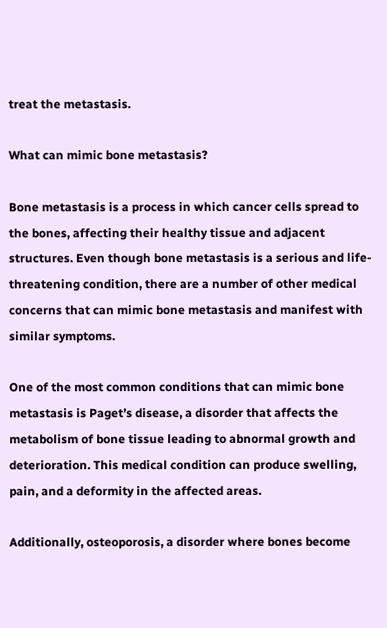treat the metastasis.

What can mimic bone metastasis?

Bone metastasis is a process in which cancer cells spread to the bones, affecting their healthy tissue and adjacent structures. Even though bone metastasis is a serious and life-threatening condition, there are a number of other medical concerns that can mimic bone metastasis and manifest with similar symptoms.

One of the most common conditions that can mimic bone metastasis is Paget’s disease, a disorder that affects the metabolism of bone tissue leading to abnormal growth and deterioration. This medical condition can produce swelling, pain, and a deformity in the affected areas.

Additionally, osteoporosis, a disorder where bones become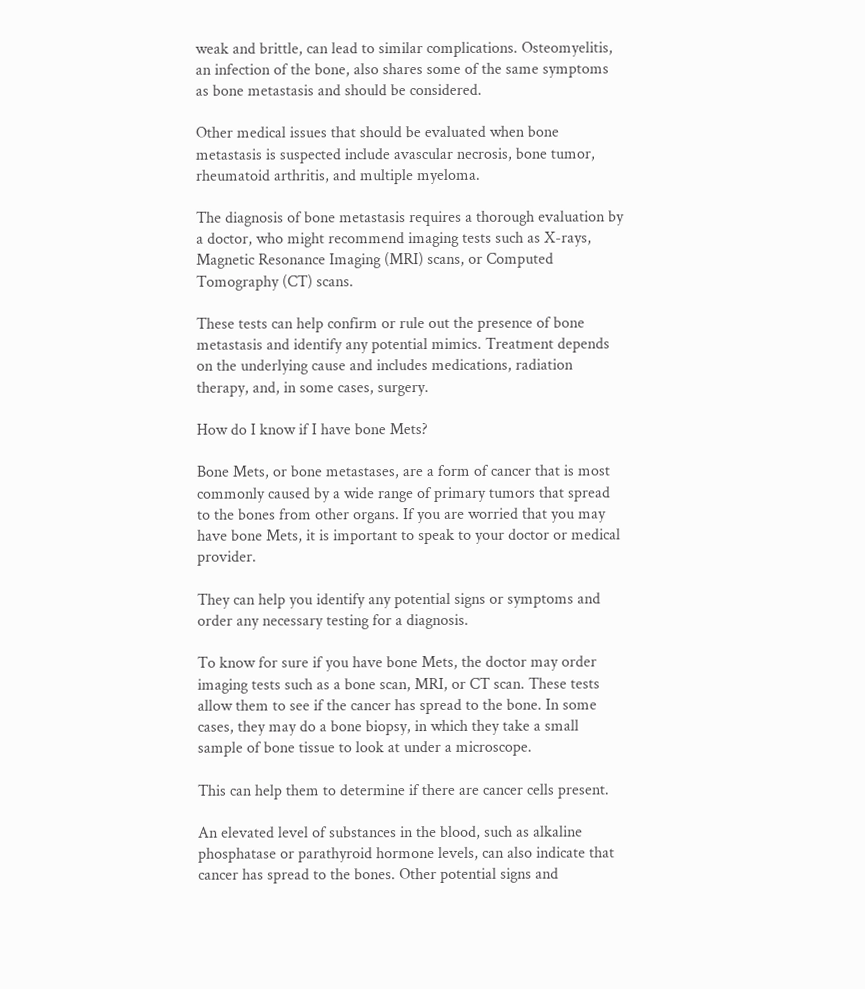weak and brittle, can lead to similar complications. Osteomyelitis, an infection of the bone, also shares some of the same symptoms as bone metastasis and should be considered.

Other medical issues that should be evaluated when bone metastasis is suspected include avascular necrosis, bone tumor, rheumatoid arthritis, and multiple myeloma.

The diagnosis of bone metastasis requires a thorough evaluation by a doctor, who might recommend imaging tests such as X-rays, Magnetic Resonance Imaging (MRI) scans, or Computed Tomography (CT) scans.

These tests can help confirm or rule out the presence of bone metastasis and identify any potential mimics. Treatment depends on the underlying cause and includes medications, radiation therapy, and, in some cases, surgery.

How do I know if I have bone Mets?

Bone Mets, or bone metastases, are a form of cancer that is most commonly caused by a wide range of primary tumors that spread to the bones from other organs. If you are worried that you may have bone Mets, it is important to speak to your doctor or medical provider.

They can help you identify any potential signs or symptoms and order any necessary testing for a diagnosis.

To know for sure if you have bone Mets, the doctor may order imaging tests such as a bone scan, MRI, or CT scan. These tests allow them to see if the cancer has spread to the bone. In some cases, they may do a bone biopsy, in which they take a small sample of bone tissue to look at under a microscope.

This can help them to determine if there are cancer cells present.

An elevated level of substances in the blood, such as alkaline phosphatase or parathyroid hormone levels, can also indicate that cancer has spread to the bones. Other potential signs and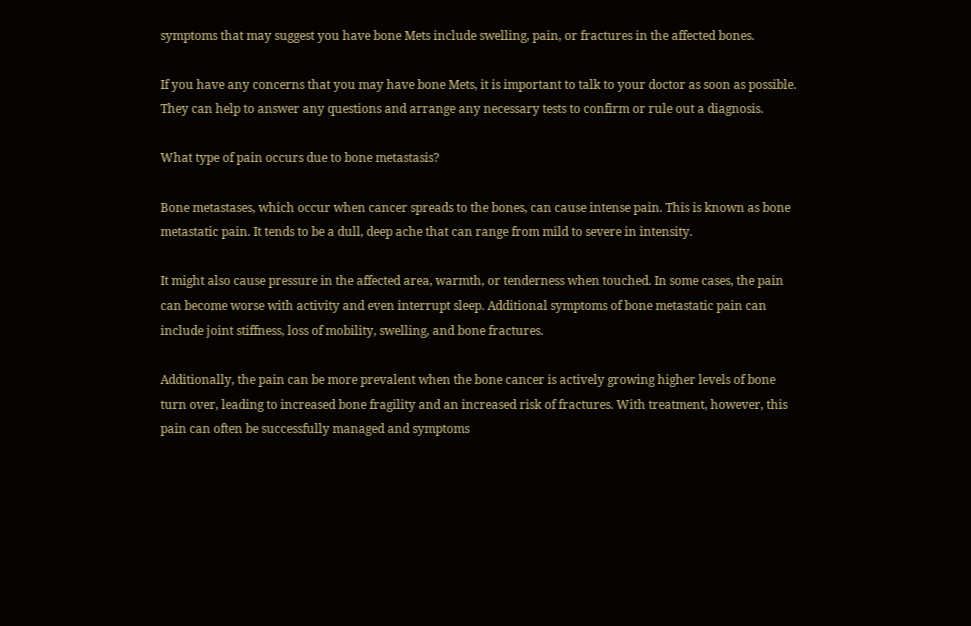symptoms that may suggest you have bone Mets include swelling, pain, or fractures in the affected bones.

If you have any concerns that you may have bone Mets, it is important to talk to your doctor as soon as possible. They can help to answer any questions and arrange any necessary tests to confirm or rule out a diagnosis.

What type of pain occurs due to bone metastasis?

Bone metastases, which occur when cancer spreads to the bones, can cause intense pain. This is known as bone metastatic pain. It tends to be a dull, deep ache that can range from mild to severe in intensity.

It might also cause pressure in the affected area, warmth, or tenderness when touched. In some cases, the pain can become worse with activity and even interrupt sleep. Additional symptoms of bone metastatic pain can include joint stiffness, loss of mobility, swelling, and bone fractures.

Additionally, the pain can be more prevalent when the bone cancer is actively growing higher levels of bone turn over, leading to increased bone fragility and an increased risk of fractures. With treatment, however, this pain can often be successfully managed and symptoms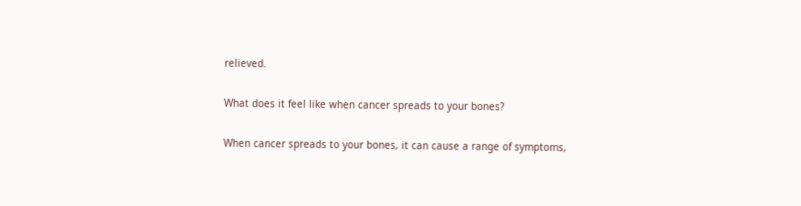relieved.

What does it feel like when cancer spreads to your bones?

When cancer spreads to your bones, it can cause a range of symptoms,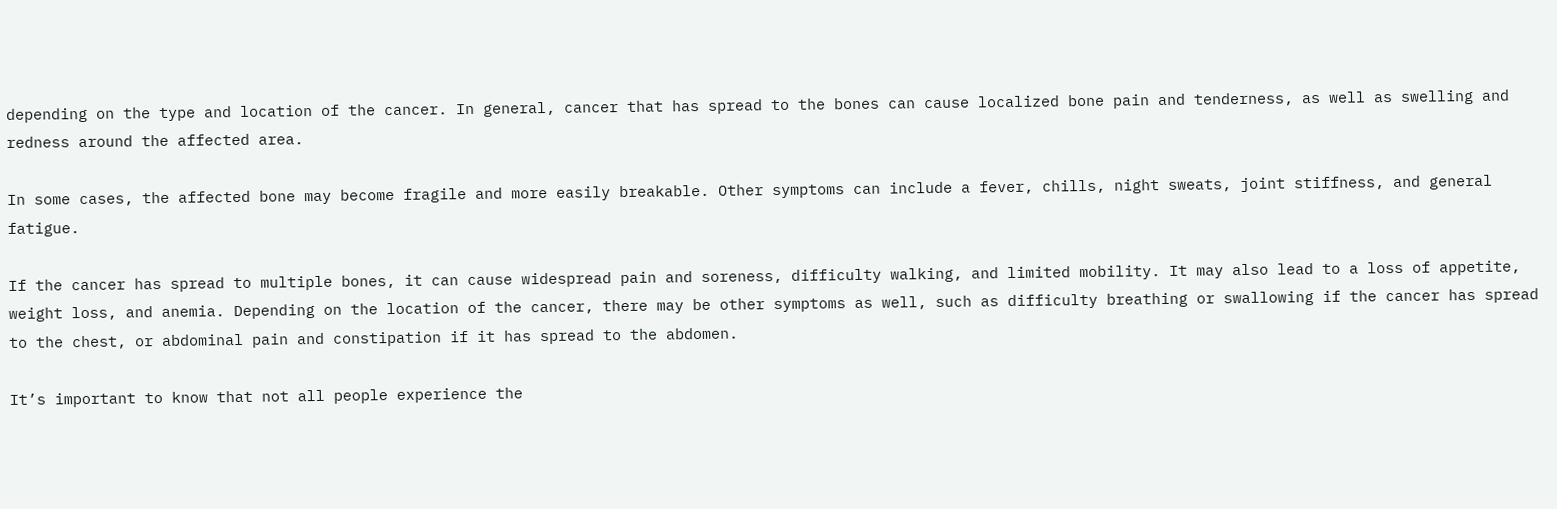depending on the type and location of the cancer. In general, cancer that has spread to the bones can cause localized bone pain and tenderness, as well as swelling and redness around the affected area.

In some cases, the affected bone may become fragile and more easily breakable. Other symptoms can include a fever, chills, night sweats, joint stiffness, and general fatigue.

If the cancer has spread to multiple bones, it can cause widespread pain and soreness, difficulty walking, and limited mobility. It may also lead to a loss of appetite, weight loss, and anemia. Depending on the location of the cancer, there may be other symptoms as well, such as difficulty breathing or swallowing if the cancer has spread to the chest, or abdominal pain and constipation if it has spread to the abdomen.

It’s important to know that not all people experience the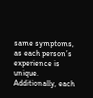same symptoms, as each person’s experience is unique. Additionally, each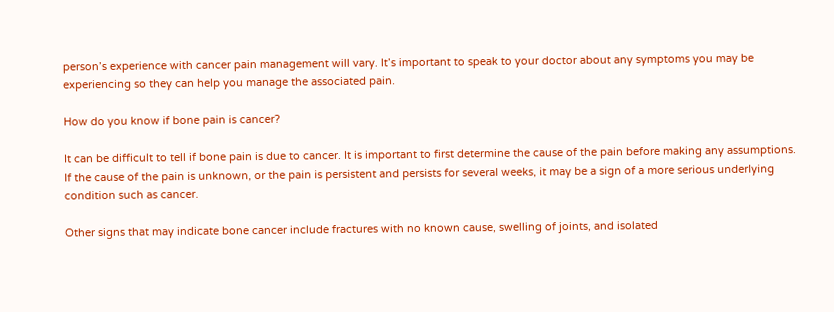person’s experience with cancer pain management will vary. It’s important to speak to your doctor about any symptoms you may be experiencing so they can help you manage the associated pain.

How do you know if bone pain is cancer?

It can be difficult to tell if bone pain is due to cancer. It is important to first determine the cause of the pain before making any assumptions. If the cause of the pain is unknown, or the pain is persistent and persists for several weeks, it may be a sign of a more serious underlying condition such as cancer.

Other signs that may indicate bone cancer include fractures with no known cause, swelling of joints, and isolated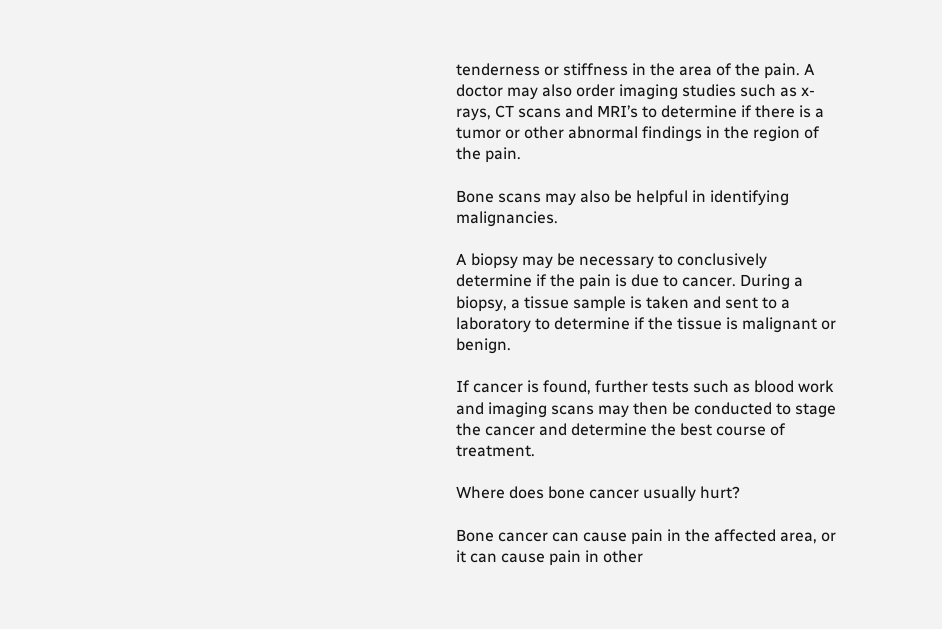tenderness or stiffness in the area of the pain. A doctor may also order imaging studies such as x-rays, CT scans and MRI’s to determine if there is a tumor or other abnormal findings in the region of the pain.

Bone scans may also be helpful in identifying malignancies.

A biopsy may be necessary to conclusively determine if the pain is due to cancer. During a biopsy, a tissue sample is taken and sent to a laboratory to determine if the tissue is malignant or benign.

If cancer is found, further tests such as blood work and imaging scans may then be conducted to stage the cancer and determine the best course of treatment.

Where does bone cancer usually hurt?

Bone cancer can cause pain in the affected area, or it can cause pain in other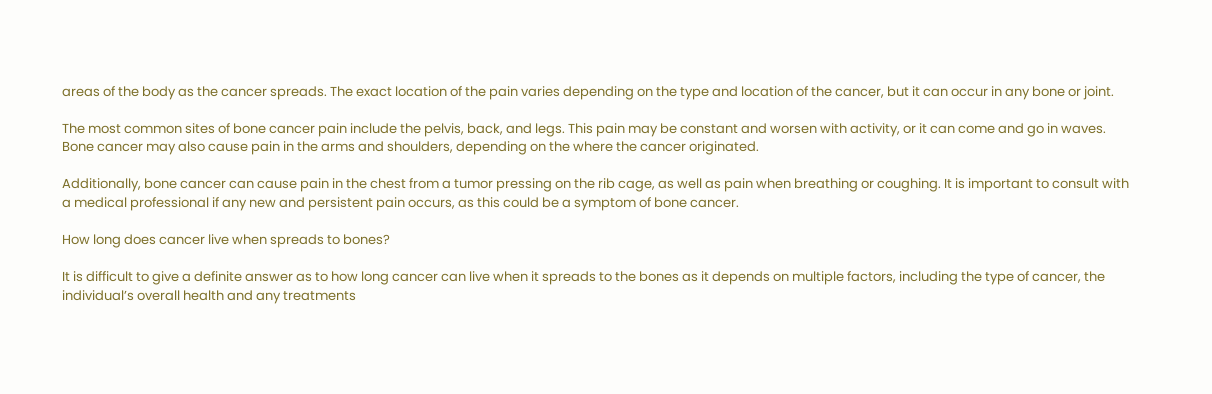areas of the body as the cancer spreads. The exact location of the pain varies depending on the type and location of the cancer, but it can occur in any bone or joint.

The most common sites of bone cancer pain include the pelvis, back, and legs. This pain may be constant and worsen with activity, or it can come and go in waves. Bone cancer may also cause pain in the arms and shoulders, depending on the where the cancer originated.

Additionally, bone cancer can cause pain in the chest from a tumor pressing on the rib cage, as well as pain when breathing or coughing. It is important to consult with a medical professional if any new and persistent pain occurs, as this could be a symptom of bone cancer.

How long does cancer live when spreads to bones?

It is difficult to give a definite answer as to how long cancer can live when it spreads to the bones as it depends on multiple factors, including the type of cancer, the individual’s overall health and any treatments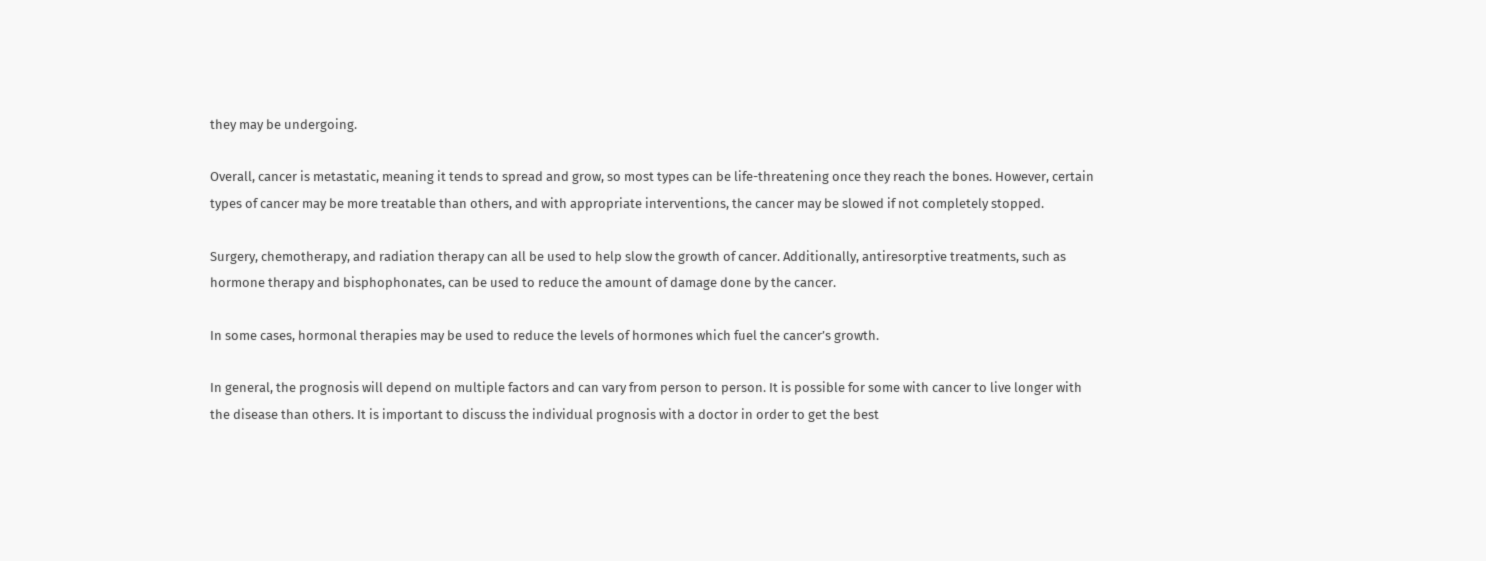they may be undergoing.

Overall, cancer is metastatic, meaning it tends to spread and grow, so most types can be life-threatening once they reach the bones. However, certain types of cancer may be more treatable than others, and with appropriate interventions, the cancer may be slowed if not completely stopped.

Surgery, chemotherapy, and radiation therapy can all be used to help slow the growth of cancer. Additionally, antiresorptive treatments, such as hormone therapy and bisphophonates, can be used to reduce the amount of damage done by the cancer.

In some cases, hormonal therapies may be used to reduce the levels of hormones which fuel the cancer’s growth.

In general, the prognosis will depend on multiple factors and can vary from person to person. It is possible for some with cancer to live longer with the disease than others. It is important to discuss the individual prognosis with a doctor in order to get the best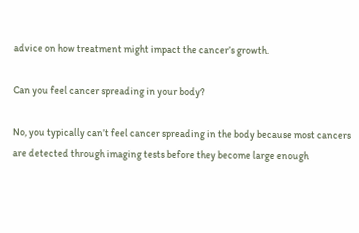advice on how treatment might impact the cancer’s growth.

Can you feel cancer spreading in your body?

No, you typically can’t feel cancer spreading in the body because most cancers are detected through imaging tests before they become large enough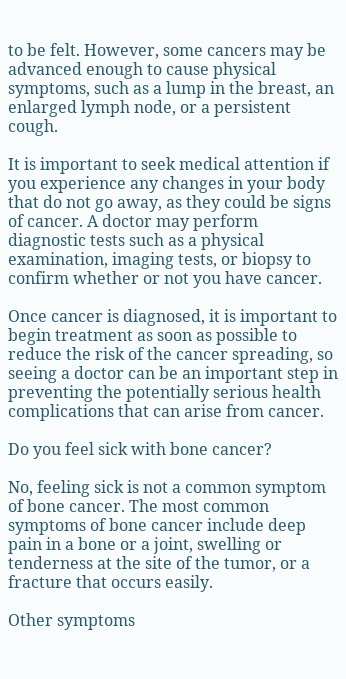to be felt. However, some cancers may be advanced enough to cause physical symptoms, such as a lump in the breast, an enlarged lymph node, or a persistent cough.

It is important to seek medical attention if you experience any changes in your body that do not go away, as they could be signs of cancer. A doctor may perform diagnostic tests such as a physical examination, imaging tests, or biopsy to confirm whether or not you have cancer.

Once cancer is diagnosed, it is important to begin treatment as soon as possible to reduce the risk of the cancer spreading, so seeing a doctor can be an important step in preventing the potentially serious health complications that can arise from cancer.

Do you feel sick with bone cancer?

No, feeling sick is not a common symptom of bone cancer. The most common symptoms of bone cancer include deep pain in a bone or a joint, swelling or tenderness at the site of the tumor, or a fracture that occurs easily.

Other symptoms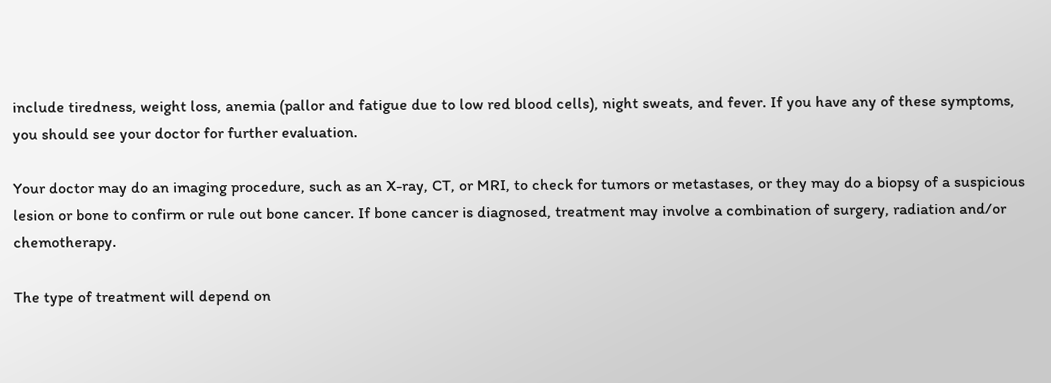include tiredness, weight loss, anemia (pallor and fatigue due to low red blood cells), night sweats, and fever. If you have any of these symptoms, you should see your doctor for further evaluation.

Your doctor may do an imaging procedure, such as an X-ray, CT, or MRI, to check for tumors or metastases, or they may do a biopsy of a suspicious lesion or bone to confirm or rule out bone cancer. If bone cancer is diagnosed, treatment may involve a combination of surgery, radiation and/or chemotherapy.

The type of treatment will depend on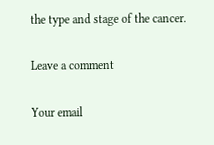the type and stage of the cancer.

Leave a comment

Your email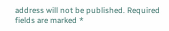address will not be published. Required fields are marked *